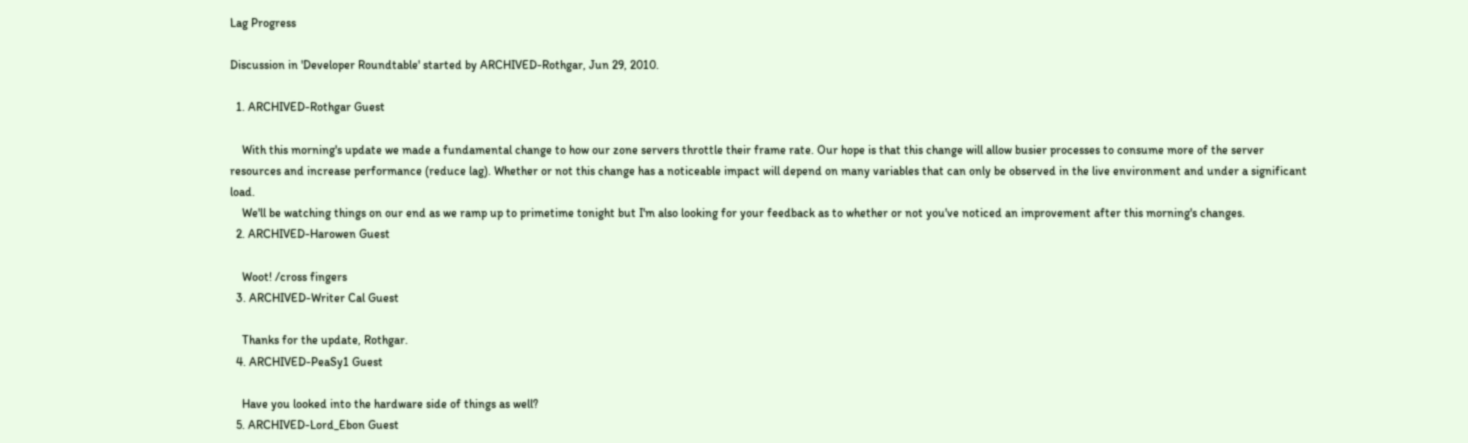Lag Progress

Discussion in 'Developer Roundtable' started by ARCHIVED-Rothgar, Jun 29, 2010.

  1. ARCHIVED-Rothgar Guest

    With this morning's update we made a fundamental change to how our zone servers throttle their frame rate. Our hope is that this change will allow busier processes to consume more of the server resources and increase performance (reduce lag). Whether or not this change has a noticeable impact will depend on many variables that can only be observed in the live environment and under a significant load.
    We'll be watching things on our end as we ramp up to primetime tonight but I'm also looking for your feedback as to whether or not you've noticed an improvement after this morning's changes.
  2. ARCHIVED-Harowen Guest

    Woot! /cross fingers
  3. ARCHIVED-Writer Cal Guest

    Thanks for the update, Rothgar.
  4. ARCHIVED-PeaSy1 Guest

    Have you looked into the hardware side of things as well?
  5. ARCHIVED-Lord_Ebon Guest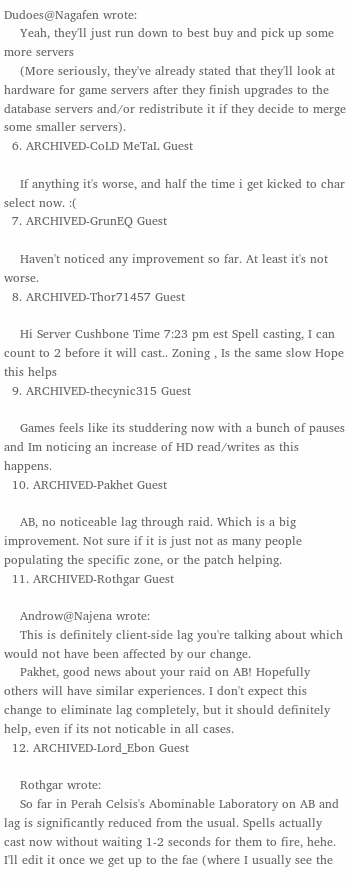Dudoes@Nagafen wrote:
    Yeah, they'll just run down to best buy and pick up some more servers
    (More seriously, they've already stated that they'll look at hardware for game servers after they finish upgrades to the database servers and/or redistribute it if they decide to merge some smaller servers).
  6. ARCHIVED-CoLD MeTaL Guest

    If anything it's worse, and half the time i get kicked to char select now. :(
  7. ARCHIVED-GrunEQ Guest

    Haven't noticed any improvement so far. At least it's not worse.
  8. ARCHIVED-Thor71457 Guest

    Hi Server Cushbone Time 7:23 pm est Spell casting, I can count to 2 before it will cast.. Zoning , Is the same slow Hope this helps
  9. ARCHIVED-thecynic315 Guest

    Games feels like its studdering now with a bunch of pauses and Im noticing an increase of HD read/writes as this happens.
  10. ARCHIVED-Pakhet Guest

    AB, no noticeable lag through raid. Which is a big improvement. Not sure if it is just not as many people populating the specific zone, or the patch helping.
  11. ARCHIVED-Rothgar Guest

    Androw@Najena wrote:
    This is definitely client-side lag you're talking about which would not have been affected by our change.
    Pakhet, good news about your raid on AB! Hopefully others will have similar experiences. I don't expect this change to eliminate lag completely, but it should definitely help, even if its not noticable in all cases.
  12. ARCHIVED-Lord_Ebon Guest

    Rothgar wrote:
    So far in Perah Celsis's Abominable Laboratory on AB and lag is significantly reduced from the usual. Spells actually cast now without waiting 1-2 seconds for them to fire, hehe. I'll edit it once we get up to the fae (where I usually see the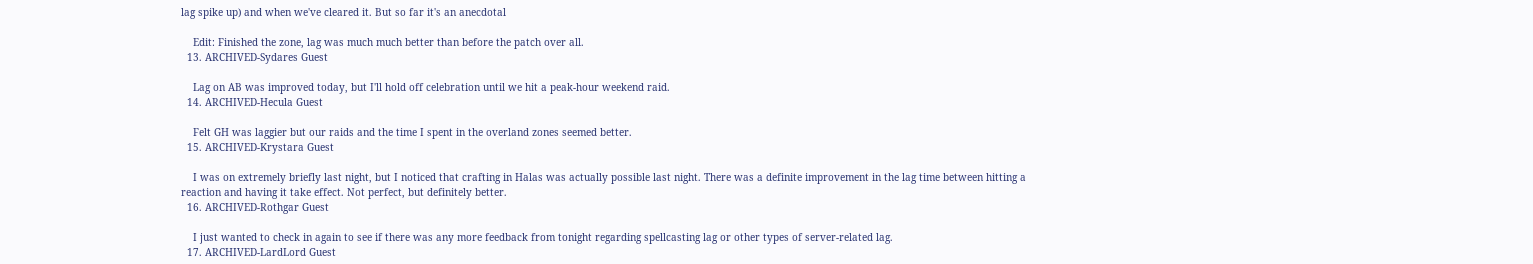lag spike up) and when we've cleared it. But so far it's an anecdotal

    Edit: Finished the zone, lag was much much better than before the patch over all.
  13. ARCHIVED-Sydares Guest

    Lag on AB was improved today, but I'll hold off celebration until we hit a peak-hour weekend raid.
  14. ARCHIVED-Hecula Guest

    Felt GH was laggier but our raids and the time I spent in the overland zones seemed better.
  15. ARCHIVED-Krystara Guest

    I was on extremely briefly last night, but I noticed that crafting in Halas was actually possible last night. There was a definite improvement in the lag time between hitting a reaction and having it take effect. Not perfect, but definitely better.
  16. ARCHIVED-Rothgar Guest

    I just wanted to check in again to see if there was any more feedback from tonight regarding spellcasting lag or other types of server-related lag.
  17. ARCHIVED-LardLord Guest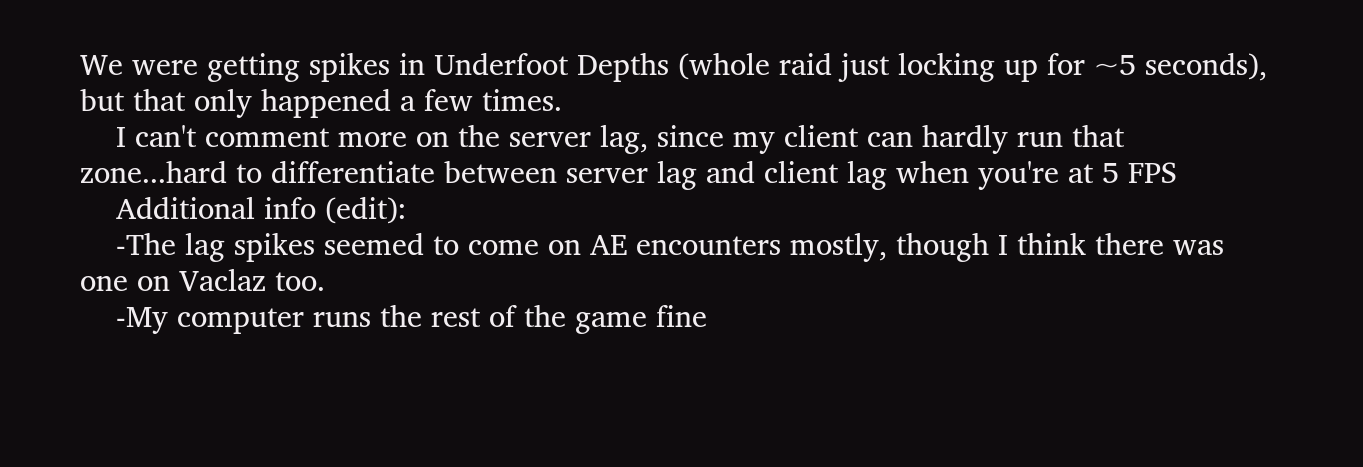We were getting spikes in Underfoot Depths (whole raid just locking up for ~5 seconds), but that only happened a few times.
    I can't comment more on the server lag, since my client can hardly run that zone...hard to differentiate between server lag and client lag when you're at 5 FPS
    Additional info (edit):
    -The lag spikes seemed to come on AE encounters mostly, though I think there was one on Vaclaz too.
    -My computer runs the rest of the game fine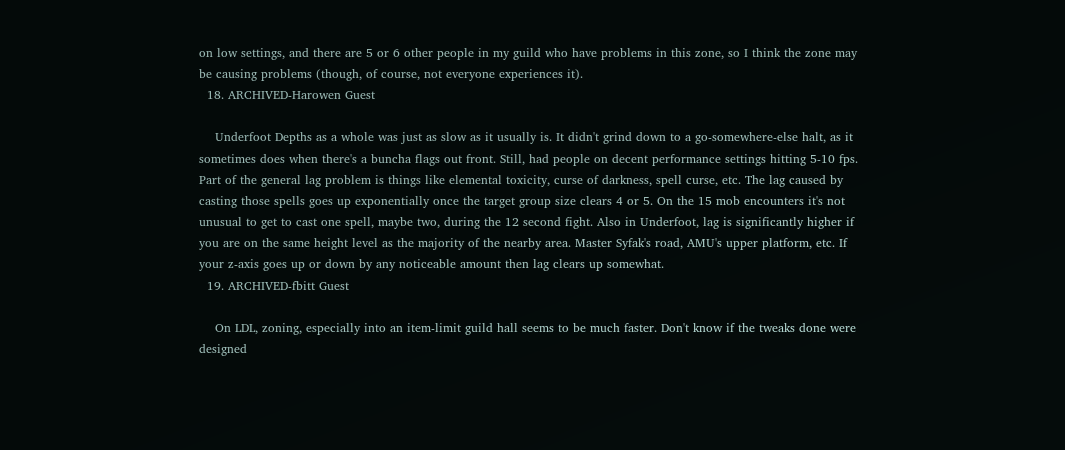on low settings, and there are 5 or 6 other people in my guild who have problems in this zone, so I think the zone may be causing problems (though, of course, not everyone experiences it).
  18. ARCHIVED-Harowen Guest

    Underfoot Depths as a whole was just as slow as it usually is. It didn't grind down to a go-somewhere-else halt, as it sometimes does when there's a buncha flags out front. Still, had people on decent performance settings hitting 5-10 fps. Part of the general lag problem is things like elemental toxicity, curse of darkness, spell curse, etc. The lag caused by casting those spells goes up exponentially once the target group size clears 4 or 5. On the 15 mob encounters it's not unusual to get to cast one spell, maybe two, during the 12 second fight. Also in Underfoot, lag is significantly higher if you are on the same height level as the majority of the nearby area. Master Syfak's road, AMU's upper platform, etc. If your z-axis goes up or down by any noticeable amount then lag clears up somewhat.
  19. ARCHIVED-fbitt Guest

    On LDL, zoning, especially into an item-limit guild hall seems to be much faster. Don't know if the tweaks done were designed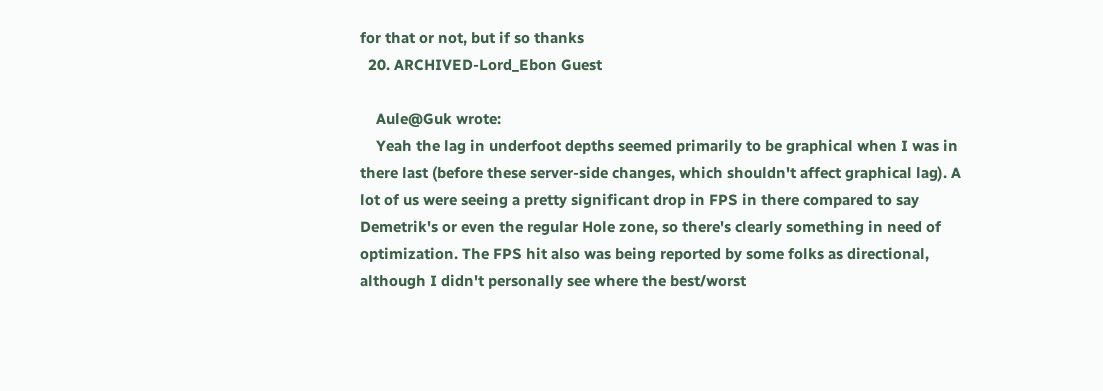for that or not, but if so thanks
  20. ARCHIVED-Lord_Ebon Guest

    Aule@Guk wrote:
    Yeah the lag in underfoot depths seemed primarily to be graphical when I was in there last (before these server-side changes, which shouldn't affect graphical lag). A lot of us were seeing a pretty significant drop in FPS in there compared to say Demetrik's or even the regular Hole zone, so there's clearly something in need of optimization. The FPS hit also was being reported by some folks as directional, although I didn't personally see where the best/worst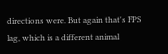directions were. But again that's FPS lag, which is a different animal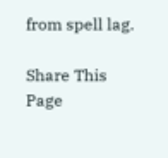from spell lag.

Share This Page